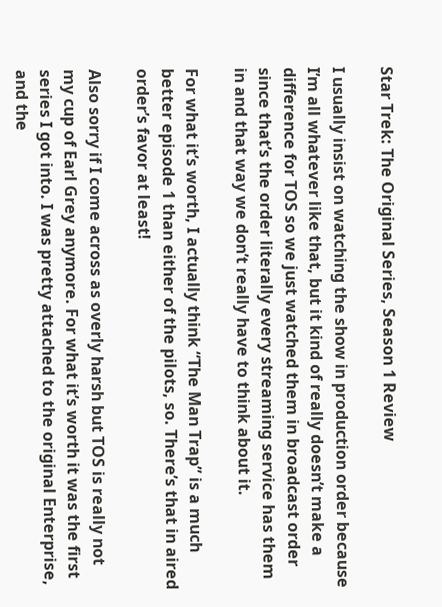Star Trek: The Original Series, Season 1 Review

I usually insist on watching the show in production order because I’m all whatever like that, but it kind of really doesn’t make a difference for TOS so we just watched them in broadcast order since that’s the order literally every streaming service has them in and that way we don’t really have to think about it.

For what it’s worth, I actually think “The Man Trap” is a much better episode 1 than either of the pilots, so. There’s that in aired order’s favor at least!

Also sorry if I come across as overly harsh but TOS is really not my cup of Earl Grey anymore. For what it’s worth it was the first series I got into. I was pretty attached to the original Enterprise, and the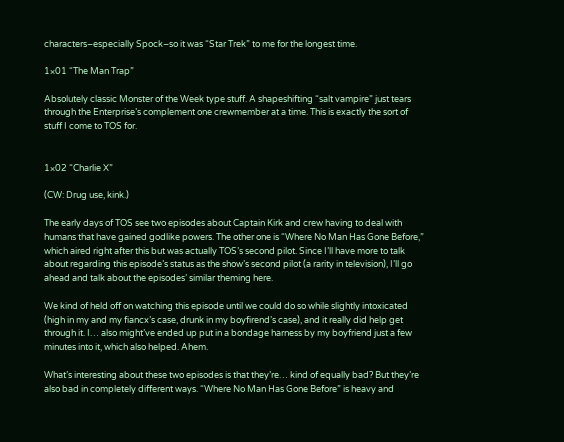characters–especially Spock–so it was “Star Trek” to me for the longest time.

1×01 “The Man Trap”

Absolutely classic Monster of the Week type stuff. A shapeshifting “salt vampire” just tears through the Enterprise’s complement one crewmember at a time. This is exactly the sort of stuff I come to TOS for.


1×02 “Charlie X”

(CW: Drug use, kink.)

The early days of TOS see two episodes about Captain Kirk and crew having to deal with humans that have gained godlike powers. The other one is “Where No Man Has Gone Before,” which aired right after this but was actually TOS’s second pilot. Since I’ll have more to talk about regarding this episode’s status as the show’s second pilot (a rarity in television), I’ll go ahead and talk about the episodes’ similar theming here.

We kind of held off on watching this episode until we could do so while slightly intoxicated (high in my and my fiancx’s case, drunk in my boyfirend’s case), and it really did help get through it. I… also might’ve ended up put in a bondage harness by my boyfriend just a few minutes into it, which also helped. Ahem.

What’s interesting about these two episodes is that they’re… kind of equally bad? But they’re also bad in completely different ways. “Where No Man Has Gone Before” is heavy and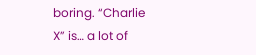boring. “Charlie X” is… a lot of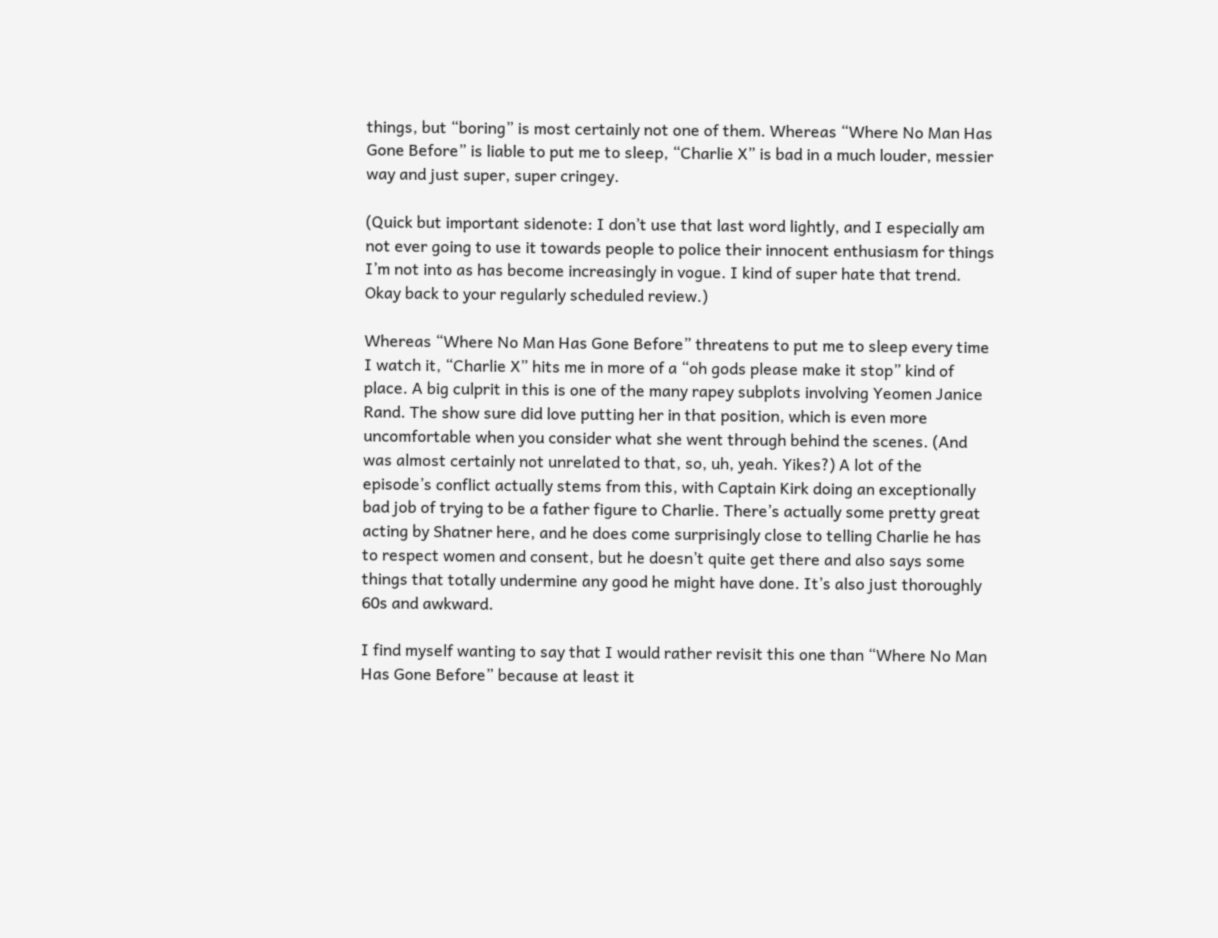things, but “boring” is most certainly not one of them. Whereas “Where No Man Has Gone Before” is liable to put me to sleep, “Charlie X” is bad in a much louder, messier way and just super, super cringey.

(Quick but important sidenote: I don’t use that last word lightly, and I especially am not ever going to use it towards people to police their innocent enthusiasm for things I’m not into as has become increasingly in vogue. I kind of super hate that trend. Okay back to your regularly scheduled review.)

Whereas “Where No Man Has Gone Before” threatens to put me to sleep every time I watch it, “Charlie X” hits me in more of a “oh gods please make it stop” kind of place. A big culprit in this is one of the many rapey subplots involving Yeomen Janice Rand. The show sure did love putting her in that position, which is even more uncomfortable when you consider what she went through behind the scenes. (And was almost certainly not unrelated to that, so, uh, yeah. Yikes?) A lot of the episode’s conflict actually stems from this, with Captain Kirk doing an exceptionally bad job of trying to be a father figure to Charlie. There’s actually some pretty great acting by Shatner here, and he does come surprisingly close to telling Charlie he has to respect women and consent, but he doesn’t quite get there and also says some things that totally undermine any good he might have done. It’s also just thoroughly 60s and awkward.

I find myself wanting to say that I would rather revisit this one than “Where No Man Has Gone Before” because at least it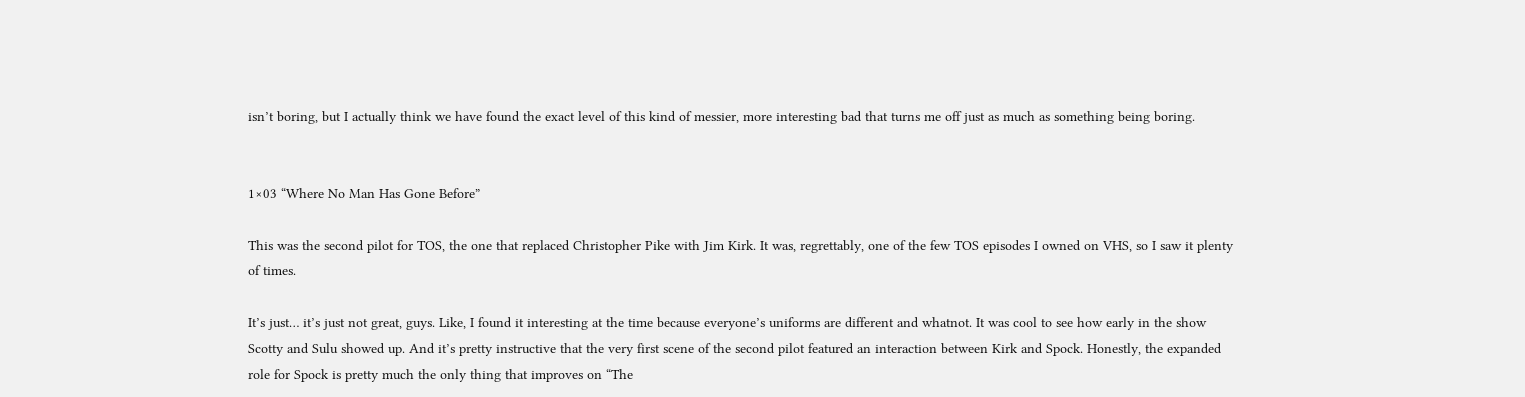isn’t boring, but I actually think we have found the exact level of this kind of messier, more interesting bad that turns me off just as much as something being boring.


1×03 “Where No Man Has Gone Before”

This was the second pilot for TOS, the one that replaced Christopher Pike with Jim Kirk. It was, regrettably, one of the few TOS episodes I owned on VHS, so I saw it plenty of times.

It’s just… it’s just not great, guys. Like, I found it interesting at the time because everyone’s uniforms are different and whatnot. It was cool to see how early in the show Scotty and Sulu showed up. And it’s pretty instructive that the very first scene of the second pilot featured an interaction between Kirk and Spock. Honestly, the expanded role for Spock is pretty much the only thing that improves on “The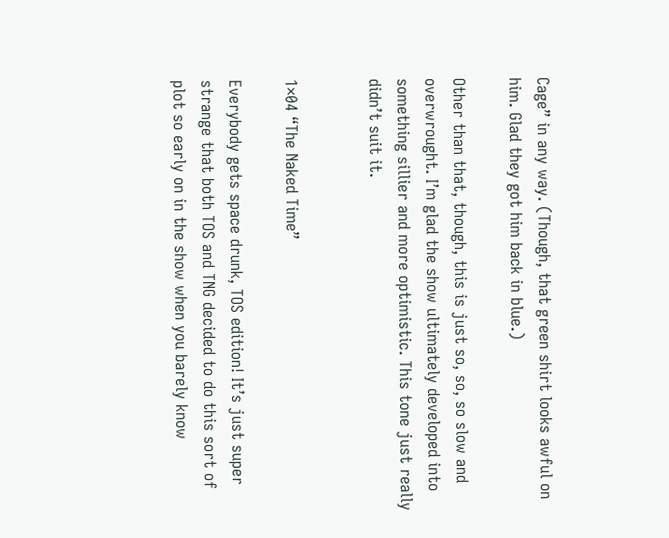Cage” in any way. (Though, that green shirt looks awful on him. Glad they got him back in blue.)

Other than that, though, this is just so, so, so slow and overwrought. I’m glad the show ultimately developed into something sillier and more optimistic. This tone just really didn’t suit it.


1×04 “The Naked Time”

Everybody gets space drunk, TOS edition! It’s just super strange that both TOS and TNG decided to do this sort of plot so early on in the show when you barely know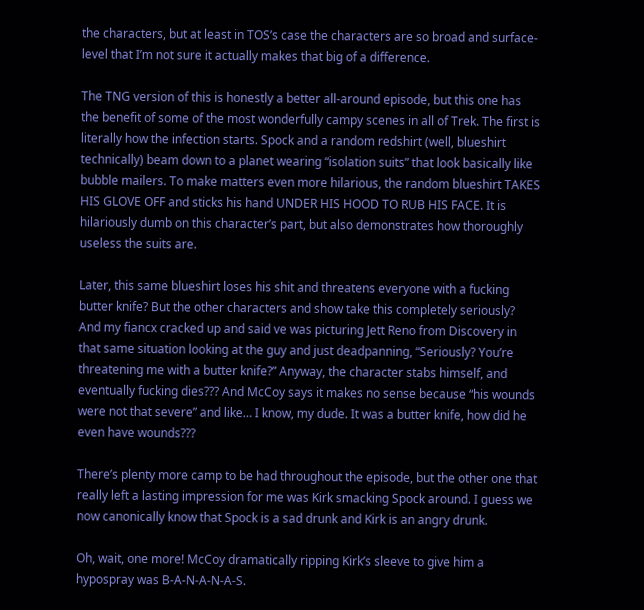the characters, but at least in TOS’s case the characters are so broad and surface-level that I’m not sure it actually makes that big of a difference.

The TNG version of this is honestly a better all-around episode, but this one has the benefit of some of the most wonderfully campy scenes in all of Trek. The first is literally how the infection starts. Spock and a random redshirt (well, blueshirt technically) beam down to a planet wearing “isolation suits” that look basically like bubble mailers. To make matters even more hilarious, the random blueshirt TAKES HIS GLOVE OFF and sticks his hand UNDER HIS HOOD TO RUB HIS FACE. It is hilariously dumb on this character’s part, but also demonstrates how thoroughly useless the suits are.

Later, this same blueshirt loses his shit and threatens everyone with a fucking butter knife? But the other characters and show take this completely seriously? And my fiancx cracked up and said ve was picturing Jett Reno from Discovery in that same situation looking at the guy and just deadpanning, “Seriously? You’re threatening me with a butter knife?” Anyway, the character stabs himself, and eventually fucking dies??? And McCoy says it makes no sense because “his wounds were not that severe” and like… I know, my dude. It was a butter knife, how did he even have wounds???

There’s plenty more camp to be had throughout the episode, but the other one that really left a lasting impression for me was Kirk smacking Spock around. I guess we now canonically know that Spock is a sad drunk and Kirk is an angry drunk.

Oh, wait, one more! McCoy dramatically ripping Kirk’s sleeve to give him a hypospray was B-A-N-A-N-A-S.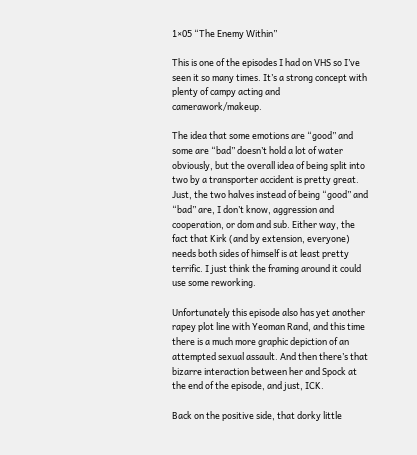1×05 “The Enemy Within”

This is one of the episodes I had on VHS so I’ve seen it so many times. It’s a strong concept with plenty of campy acting and camerawork/makeup.

The idea that some emotions are “good” and some are “bad” doesn’t hold a lot of water obviously, but the overall idea of being split into two by a transporter accident is pretty great. Just, the two halves instead of being “good” and “bad” are, I don’t know, aggression and cooperation, or dom and sub. Either way, the fact that Kirk (and by extension, everyone) needs both sides of himself is at least pretty terrific. I just think the framing around it could use some reworking.

Unfortunately this episode also has yet another rapey plot line with Yeoman Rand, and this time there is a much more graphic depiction of an attempted sexual assault. And then there’s that bizarre interaction between her and Spock at the end of the episode, and just, ICK.

Back on the positive side, that dorky little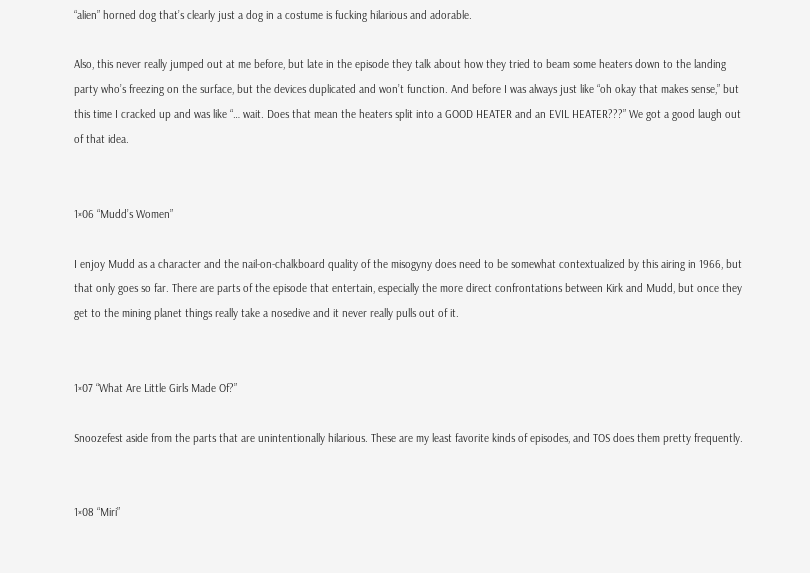“alien” horned dog that’s clearly just a dog in a costume is fucking hilarious and adorable.

Also, this never really jumped out at me before, but late in the episode they talk about how they tried to beam some heaters down to the landing party who’s freezing on the surface, but the devices duplicated and won’t function. And before I was always just like “oh okay that makes sense,” but this time I cracked up and was like “… wait. Does that mean the heaters split into a GOOD HEATER and an EVIL HEATER???” We got a good laugh out of that idea.


1×06 “Mudd’s Women”

I enjoy Mudd as a character and the nail-on-chalkboard quality of the misogyny does need to be somewhat contextualized by this airing in 1966, but that only goes so far. There are parts of the episode that entertain, especially the more direct confrontations between Kirk and Mudd, but once they get to the mining planet things really take a nosedive and it never really pulls out of it.


1×07 “What Are Little Girls Made Of?”

Snoozefest aside from the parts that are unintentionally hilarious. These are my least favorite kinds of episodes, and TOS does them pretty frequently.


1×08 “Miri”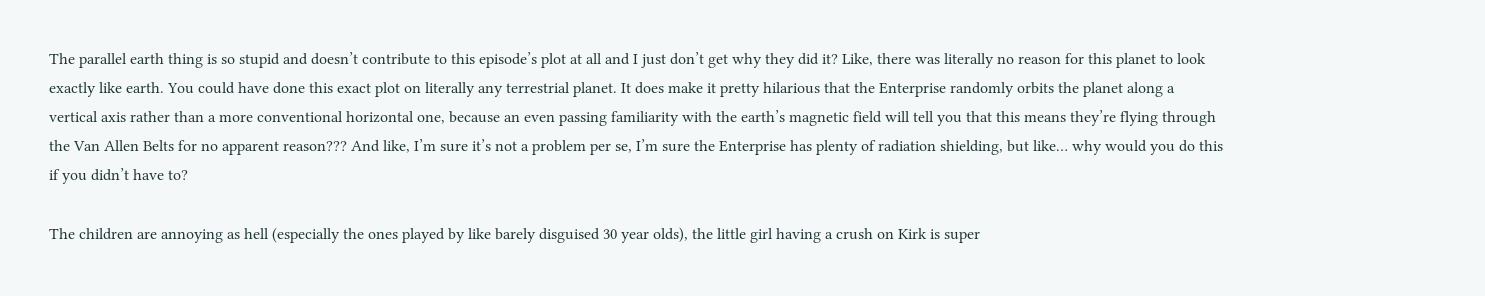The parallel earth thing is so stupid and doesn’t contribute to this episode’s plot at all and I just don’t get why they did it? Like, there was literally no reason for this planet to look exactly like earth. You could have done this exact plot on literally any terrestrial planet. It does make it pretty hilarious that the Enterprise randomly orbits the planet along a vertical axis rather than a more conventional horizontal one, because an even passing familiarity with the earth’s magnetic field will tell you that this means they’re flying through the Van Allen Belts for no apparent reason??? And like, I’m sure it’s not a problem per se, I’m sure the Enterprise has plenty of radiation shielding, but like… why would you do this if you didn’t have to?

The children are annoying as hell (especially the ones played by like barely disguised 30 year olds), the little girl having a crush on Kirk is super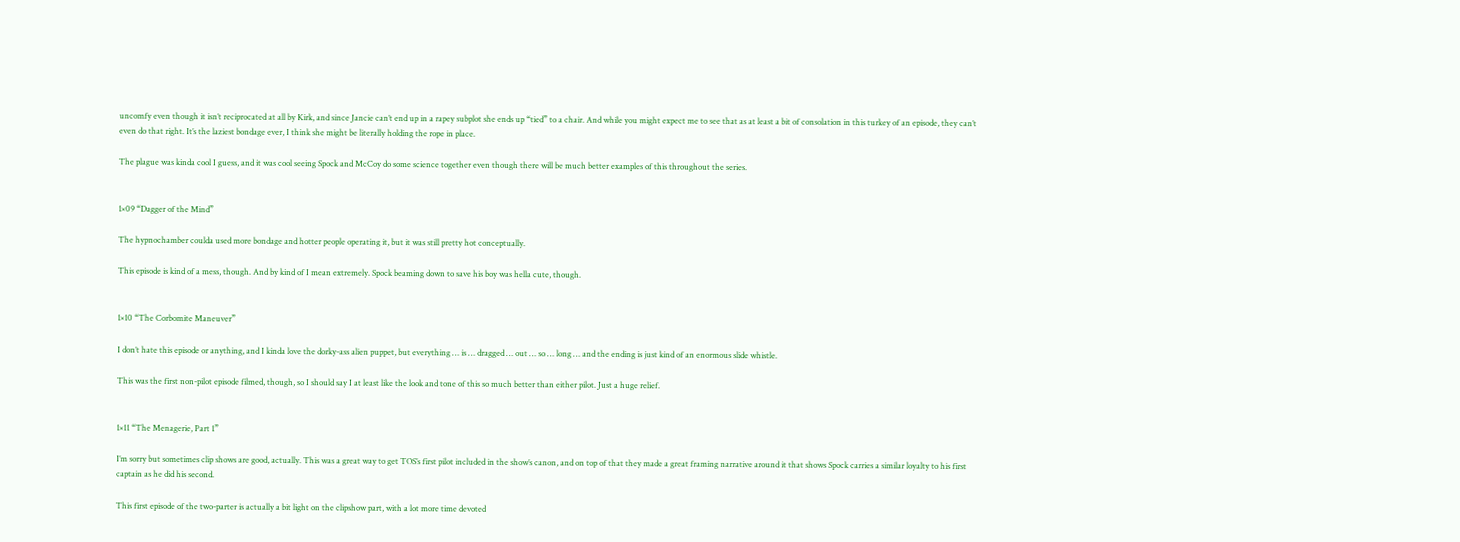uncomfy even though it isn’t reciprocated at all by Kirk, and since Jancie can’t end up in a rapey subplot she ends up “tied” to a chair. And while you might expect me to see that as at least a bit of consolation in this turkey of an episode, they can’t even do that right. It’s the laziest bondage ever, I think she might be literally holding the rope in place.

The plague was kinda cool I guess, and it was cool seeing Spock and McCoy do some science together even though there will be much better examples of this throughout the series.


1×09 “Dagger of the Mind”

The hypnochamber coulda used more bondage and hotter people operating it, but it was still pretty hot conceptually.

This episode is kind of a mess, though. And by kind of I mean extremely. Spock beaming down to save his boy was hella cute, though.


1×10 “The Corbomite Maneuver”

I don’t hate this episode or anything, and I kinda love the dorky-ass alien puppet, but everything … is … dragged … out … so … long … and the ending is just kind of an enormous slide whistle.

This was the first non-pilot episode filmed, though, so I should say I at least like the look and tone of this so much better than either pilot. Just a huge relief.


1×11 “The Menagerie, Part 1”

I’m sorry but sometimes clip shows are good, actually. This was a great way to get TOS’s first pilot included in the show’s canon, and on top of that they made a great framing narrative around it that shows Spock carries a similar loyalty to his first captain as he did his second.

This first episode of the two-parter is actually a bit light on the clipshow part, with a lot more time devoted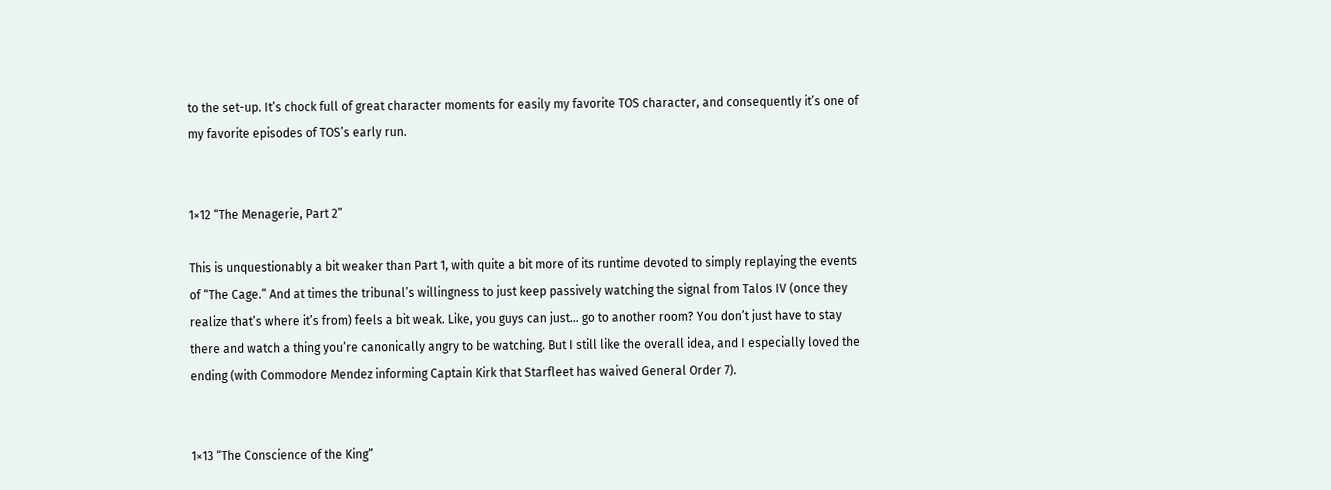to the set-up. It’s chock full of great character moments for easily my favorite TOS character, and consequently it’s one of my favorite episodes of TOS’s early run.


1×12 “The Menagerie, Part 2”

This is unquestionably a bit weaker than Part 1, with quite a bit more of its runtime devoted to simply replaying the events of “The Cage.” And at times the tribunal’s willingness to just keep passively watching the signal from Talos IV (once they realize that’s where it’s from) feels a bit weak. Like, you guys can just… go to another room? You don’t just have to stay there and watch a thing you’re canonically angry to be watching. But I still like the overall idea, and I especially loved the ending (with Commodore Mendez informing Captain Kirk that Starfleet has waived General Order 7).


1×13 “The Conscience of the King”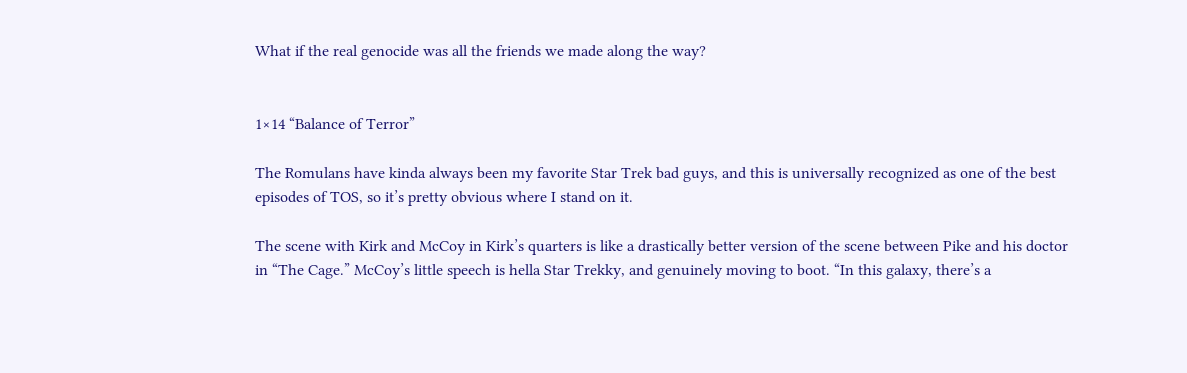What if the real genocide was all the friends we made along the way?


1×14 “Balance of Terror”

The Romulans have kinda always been my favorite Star Trek bad guys, and this is universally recognized as one of the best episodes of TOS, so it’s pretty obvious where I stand on it.

The scene with Kirk and McCoy in Kirk’s quarters is like a drastically better version of the scene between Pike and his doctor in “The Cage.” McCoy’s little speech is hella Star Trekky, and genuinely moving to boot. “In this galaxy, there’s a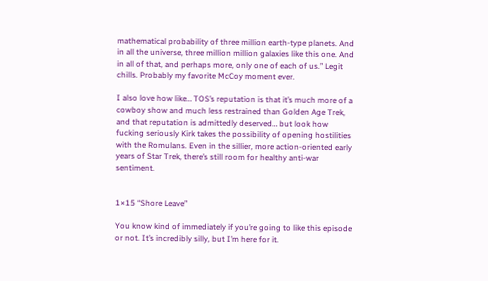mathematical probability of three million earth-type planets. And in all the universe, three million million galaxies like this one. And in all of that, and perhaps more, only one of each of us.” Legit chills. Probably my favorite McCoy moment ever.

I also love how like… TOS’s reputation is that it’s much more of a cowboy show and much less restrained than Golden Age Trek, and that reputation is admittedly deserved… but look how fucking seriously Kirk takes the possibility of opening hostilities with the Romulans. Even in the sillier, more action-oriented early years of Star Trek, there’s still room for healthy anti-war sentiment.


1×15 “Shore Leave”

You know kind of immediately if you’re going to like this episode or not. It’s incredibly silly, but I’m here for it.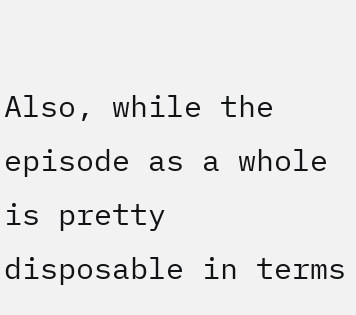Also, while the episode as a whole is pretty disposable in terms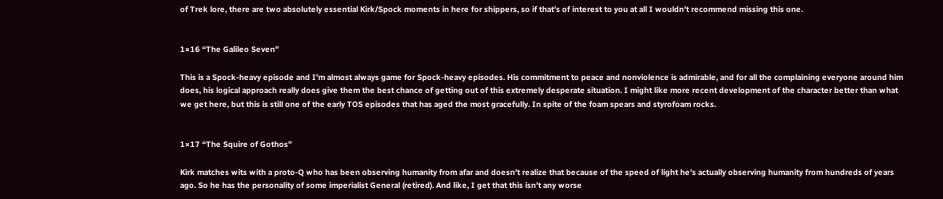of Trek lore, there are two absolutely essential Kirk/Spock moments in here for shippers, so if that’s of interest to you at all I wouldn’t recommend missing this one.


1×16 “The Galileo Seven”

This is a Spock-heavy episode and I’m almost always game for Spock-heavy episodes. His commitment to peace and nonviolence is admirable, and for all the complaining everyone around him does, his logical approach really does give them the best chance of getting out of this extremely desperate situation. I might like more recent development of the character better than what we get here, but this is still one of the early TOS episodes that has aged the most gracefully. In spite of the foam spears and styrofoam rocks.


1×17 “The Squire of Gothos”

Kirk matches wits with a proto-Q who has been observing humanity from afar and doesn’t realize that because of the speed of light he’s actually observing humanity from hundreds of years ago. So he has the personality of some imperialist General (retired). And like, I get that this isn’t any worse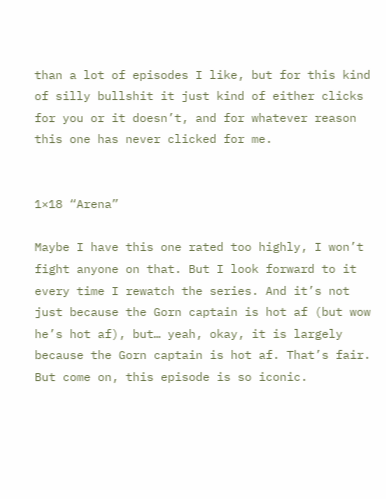than a lot of episodes I like, but for this kind of silly bullshit it just kind of either clicks for you or it doesn’t, and for whatever reason this one has never clicked for me.


1×18 “Arena”

Maybe I have this one rated too highly, I won’t fight anyone on that. But I look forward to it every time I rewatch the series. And it’s not just because the Gorn captain is hot af (but wow he’s hot af), but… yeah, okay, it is largely because the Gorn captain is hot af. That’s fair. But come on, this episode is so iconic.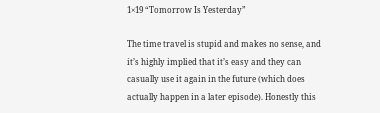1×19 “Tomorrow Is Yesterday”

The time travel is stupid and makes no sense, and it’s highly implied that it’s easy and they can casually use it again in the future (which does actually happen in a later episode). Honestly this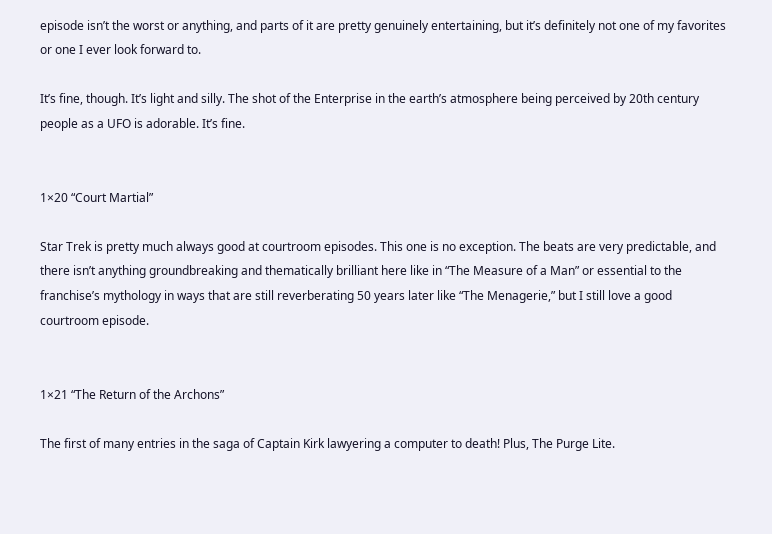episode isn’t the worst or anything, and parts of it are pretty genuinely entertaining, but it’s definitely not one of my favorites or one I ever look forward to.

It’s fine, though. It’s light and silly. The shot of the Enterprise in the earth’s atmosphere being perceived by 20th century people as a UFO is adorable. It’s fine.


1×20 “Court Martial”

Star Trek is pretty much always good at courtroom episodes. This one is no exception. The beats are very predictable, and there isn’t anything groundbreaking and thematically brilliant here like in “The Measure of a Man” or essential to the franchise’s mythology in ways that are still reverberating 50 years later like “The Menagerie,” but I still love a good courtroom episode.


1×21 “The Return of the Archons”

The first of many entries in the saga of Captain Kirk lawyering a computer to death! Plus, The Purge Lite.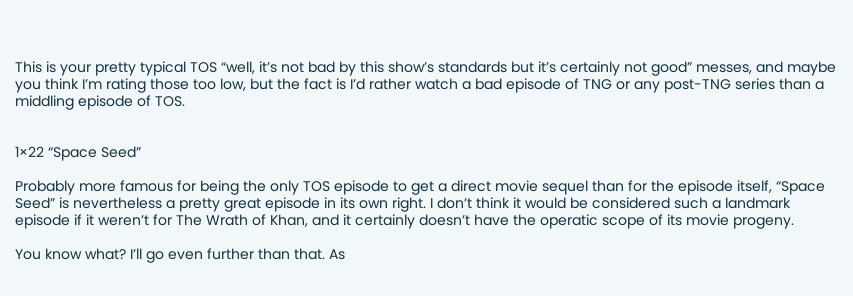This is your pretty typical TOS “well, it’s not bad by this show’s standards but it’s certainly not good” messes, and maybe you think I’m rating those too low, but the fact is I’d rather watch a bad episode of TNG or any post-TNG series than a middling episode of TOS.


1×22 “Space Seed”

Probably more famous for being the only TOS episode to get a direct movie sequel than for the episode itself, “Space Seed” is nevertheless a pretty great episode in its own right. I don’t think it would be considered such a landmark episode if it weren’t for The Wrath of Khan, and it certainly doesn’t have the operatic scope of its movie progeny.

You know what? I’ll go even further than that. As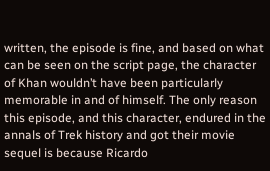written, the episode is fine, and based on what can be seen on the script page, the character of Khan wouldn’t have been particularly memorable in and of himself. The only reason this episode, and this character, endured in the annals of Trek history and got their movie sequel is because Ricardo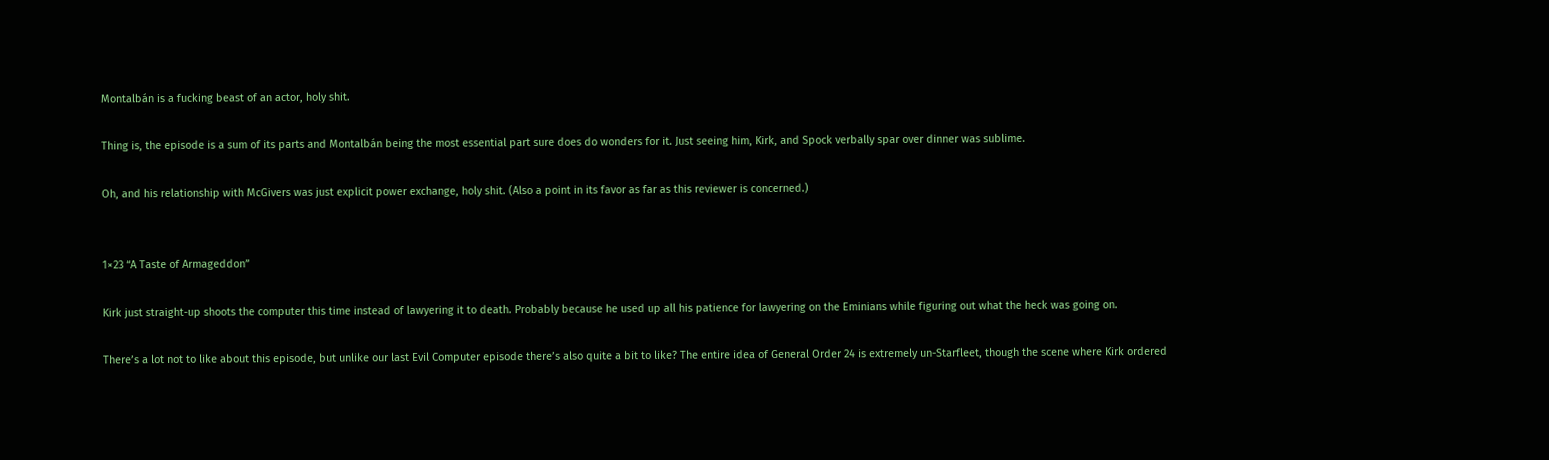Montalbán is a fucking beast of an actor, holy shit.

Thing is, the episode is a sum of its parts and Montalbán being the most essential part sure does do wonders for it. Just seeing him, Kirk, and Spock verbally spar over dinner was sublime.

Oh, and his relationship with McGivers was just explicit power exchange, holy shit. (Also a point in its favor as far as this reviewer is concerned.)


1×23 “A Taste of Armageddon”

Kirk just straight-up shoots the computer this time instead of lawyering it to death. Probably because he used up all his patience for lawyering on the Eminians while figuring out what the heck was going on.

There’s a lot not to like about this episode, but unlike our last Evil Computer episode there’s also quite a bit to like? The entire idea of General Order 24 is extremely un-Starfleet, though the scene where Kirk ordered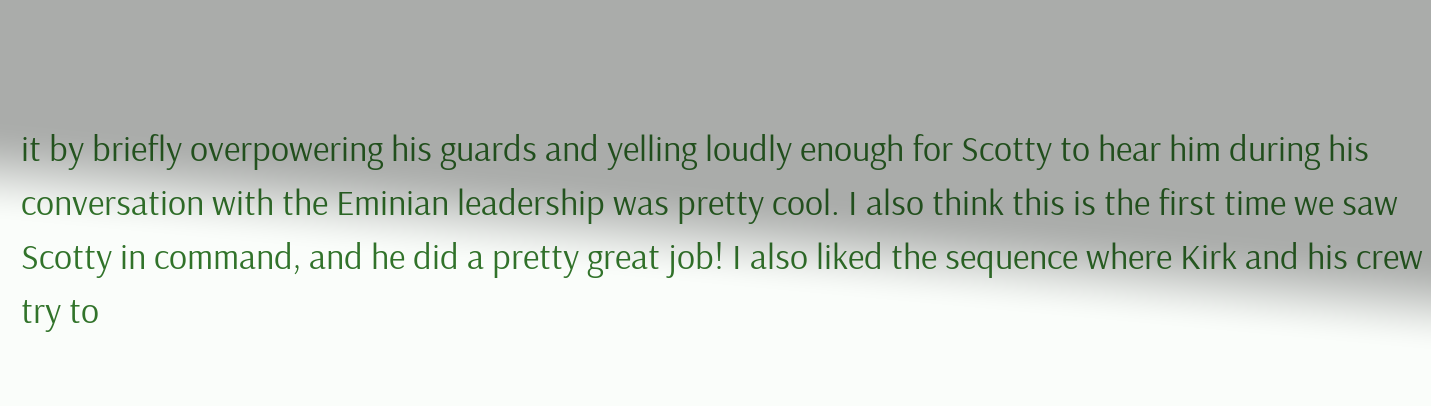it by briefly overpowering his guards and yelling loudly enough for Scotty to hear him during his conversation with the Eminian leadership was pretty cool. I also think this is the first time we saw Scotty in command, and he did a pretty great job! I also liked the sequence where Kirk and his crew try to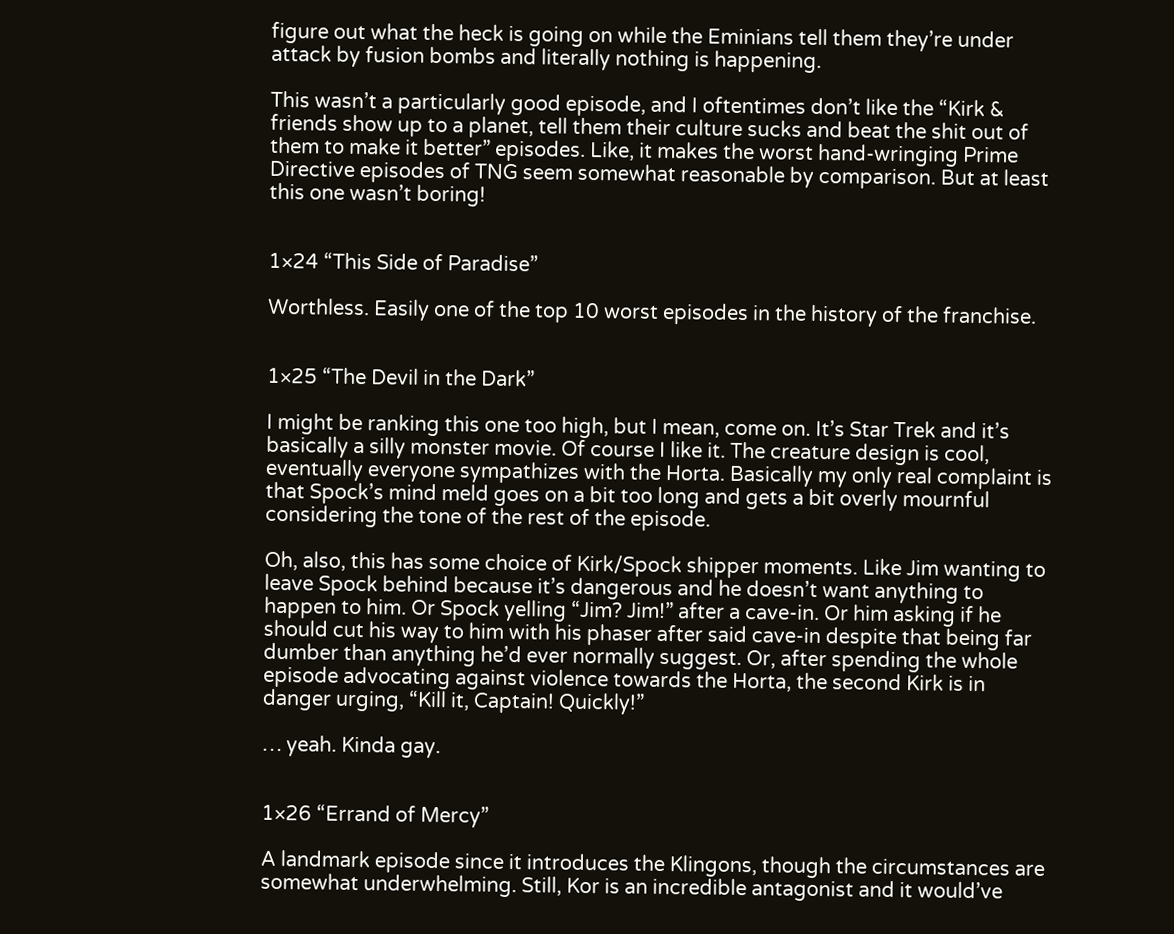figure out what the heck is going on while the Eminians tell them they’re under attack by fusion bombs and literally nothing is happening.

This wasn’t a particularly good episode, and I oftentimes don’t like the “Kirk & friends show up to a planet, tell them their culture sucks and beat the shit out of them to make it better” episodes. Like, it makes the worst hand-wringing Prime Directive episodes of TNG seem somewhat reasonable by comparison. But at least this one wasn’t boring!


1×24 “This Side of Paradise”

Worthless. Easily one of the top 10 worst episodes in the history of the franchise.


1×25 “The Devil in the Dark”

I might be ranking this one too high, but I mean, come on. It’s Star Trek and it’s basically a silly monster movie. Of course I like it. The creature design is cool, eventually everyone sympathizes with the Horta. Basically my only real complaint is that Spock’s mind meld goes on a bit too long and gets a bit overly mournful considering the tone of the rest of the episode.

Oh, also, this has some choice of Kirk/Spock shipper moments. Like Jim wanting to leave Spock behind because it’s dangerous and he doesn’t want anything to happen to him. Or Spock yelling “Jim? Jim!” after a cave-in. Or him asking if he should cut his way to him with his phaser after said cave-in despite that being far dumber than anything he’d ever normally suggest. Or, after spending the whole episode advocating against violence towards the Horta, the second Kirk is in danger urging, “Kill it, Captain! Quickly!”

… yeah. Kinda gay.


1×26 “Errand of Mercy”

A landmark episode since it introduces the Klingons, though the circumstances are somewhat underwhelming. Still, Kor is an incredible antagonist and it would’ve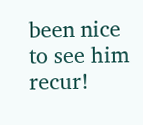been nice to see him recur!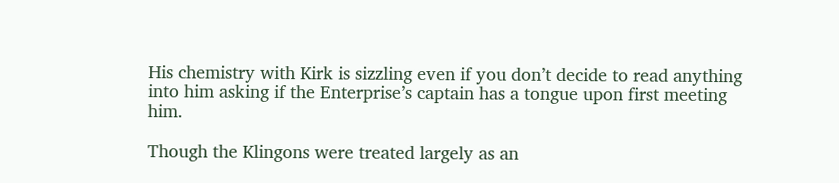His chemistry with Kirk is sizzling even if you don’t decide to read anything into him asking if the Enterprise’s captain has a tongue upon first meeting him.

Though the Klingons were treated largely as an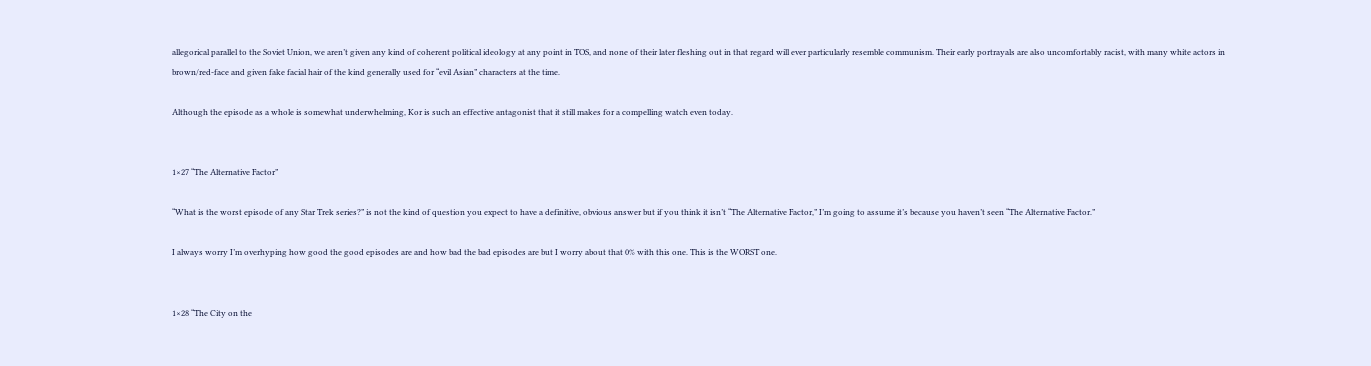allegorical parallel to the Soviet Union, we aren’t given any kind of coherent political ideology at any point in TOS, and none of their later fleshing out in that regard will ever particularly resemble communism. Their early portrayals are also uncomfortably racist, with many white actors in brown/red-face and given fake facial hair of the kind generally used for “evil Asian” characters at the time.

Although the episode as a whole is somewhat underwhelming, Kor is such an effective antagonist that it still makes for a compelling watch even today.


1×27 “The Alternative Factor”

“What is the worst episode of any Star Trek series?” is not the kind of question you expect to have a definitive, obvious answer but if you think it isn’t “The Alternative Factor,” I’m going to assume it’s because you haven’t seen “The Alternative Factor.”

I always worry I’m overhyping how good the good episodes are and how bad the bad episodes are but I worry about that 0% with this one. This is the WORST one.


1×28 “The City on the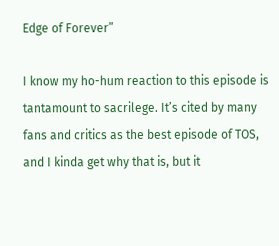Edge of Forever”

I know my ho-hum reaction to this episode is tantamount to sacrilege. It’s cited by many fans and critics as the best episode of TOS, and I kinda get why that is, but it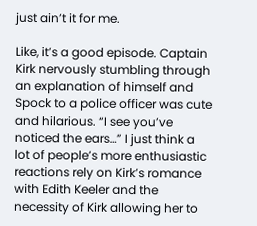just ain’t it for me.

Like, it’s a good episode. Captain Kirk nervously stumbling through an explanation of himself and Spock to a police officer was cute and hilarious. “I see you’ve noticed the ears…” I just think a lot of people’s more enthusiastic reactions rely on Kirk’s romance with Edith Keeler and the necessity of Kirk allowing her to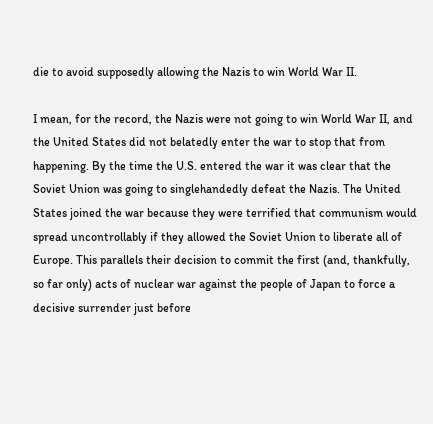die to avoid supposedly allowing the Nazis to win World War II.

I mean, for the record, the Nazis were not going to win World War II, and the United States did not belatedly enter the war to stop that from happening. By the time the U.S. entered the war it was clear that the Soviet Union was going to singlehandedly defeat the Nazis. The United States joined the war because they were terrified that communism would spread uncontrollably if they allowed the Soviet Union to liberate all of Europe. This parallels their decision to commit the first (and, thankfully, so far only) acts of nuclear war against the people of Japan to force a decisive surrender just before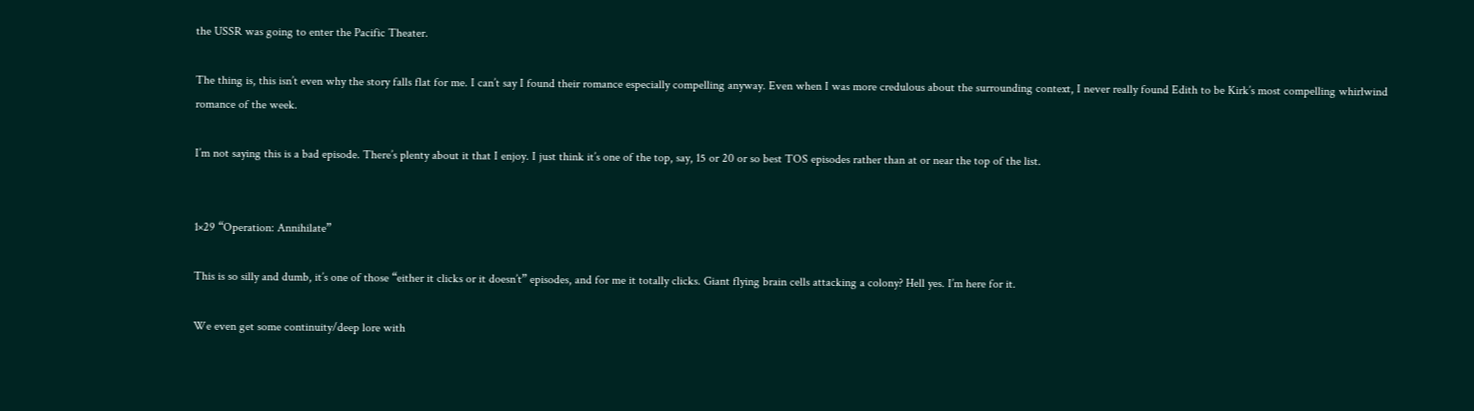the USSR was going to enter the Pacific Theater.

The thing is, this isn’t even why the story falls flat for me. I can’t say I found their romance especially compelling anyway. Even when I was more credulous about the surrounding context, I never really found Edith to be Kirk’s most compelling whirlwind romance of the week.

I’m not saying this is a bad episode. There’s plenty about it that I enjoy. I just think it’s one of the top, say, 15 or 20 or so best TOS episodes rather than at or near the top of the list.


1×29 “Operation: Annihilate”

This is so silly and dumb, it’s one of those “either it clicks or it doesn’t” episodes, and for me it totally clicks. Giant flying brain cells attacking a colony? Hell yes. I’m here for it.

We even get some continuity/deep lore with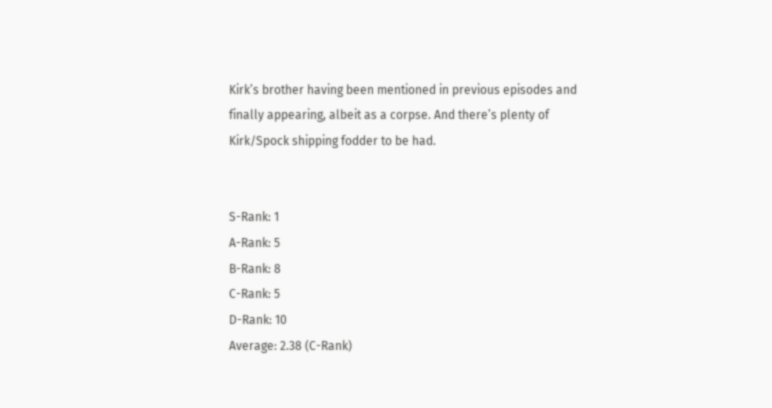Kirk’s brother having been mentioned in previous episodes and finally appearing, albeit as a corpse. And there’s plenty of Kirk/Spock shipping fodder to be had.


S-Rank: 1
A-Rank: 5
B-Rank: 8
C-Rank: 5
D-Rank: 10
Average: 2.38 (C-Rank)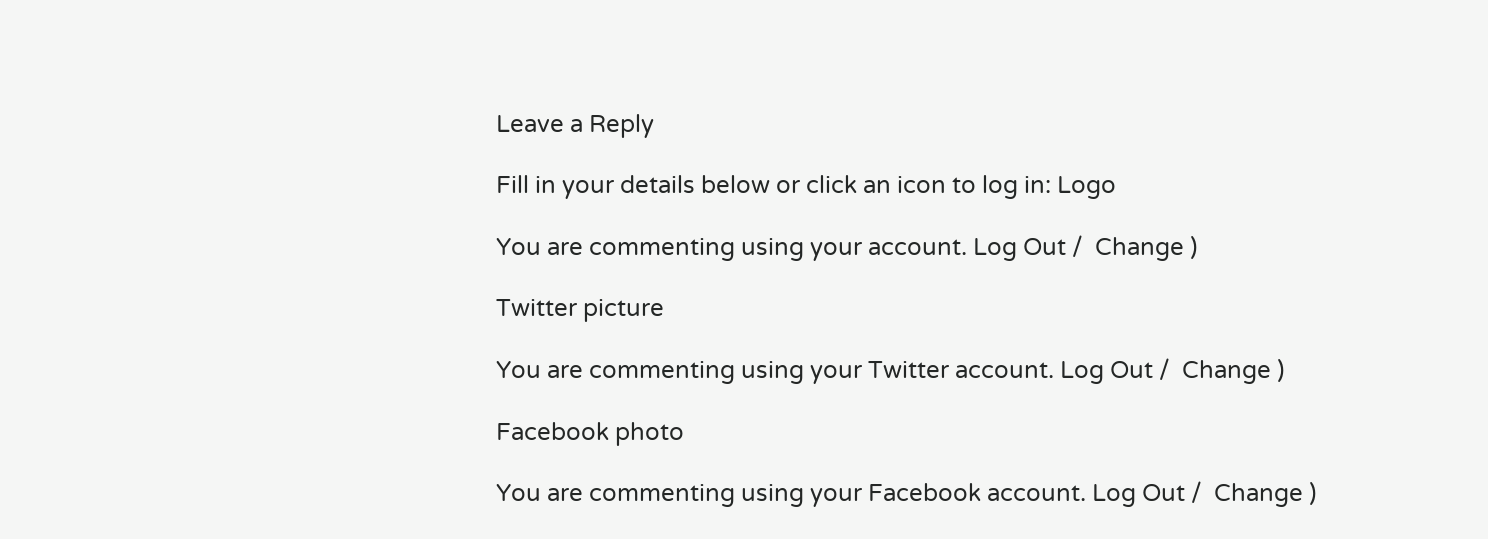Leave a Reply

Fill in your details below or click an icon to log in: Logo

You are commenting using your account. Log Out /  Change )

Twitter picture

You are commenting using your Twitter account. Log Out /  Change )

Facebook photo

You are commenting using your Facebook account. Log Out /  Change )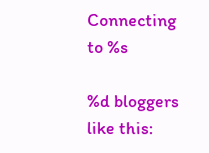Connecting to %s

%d bloggers like this: